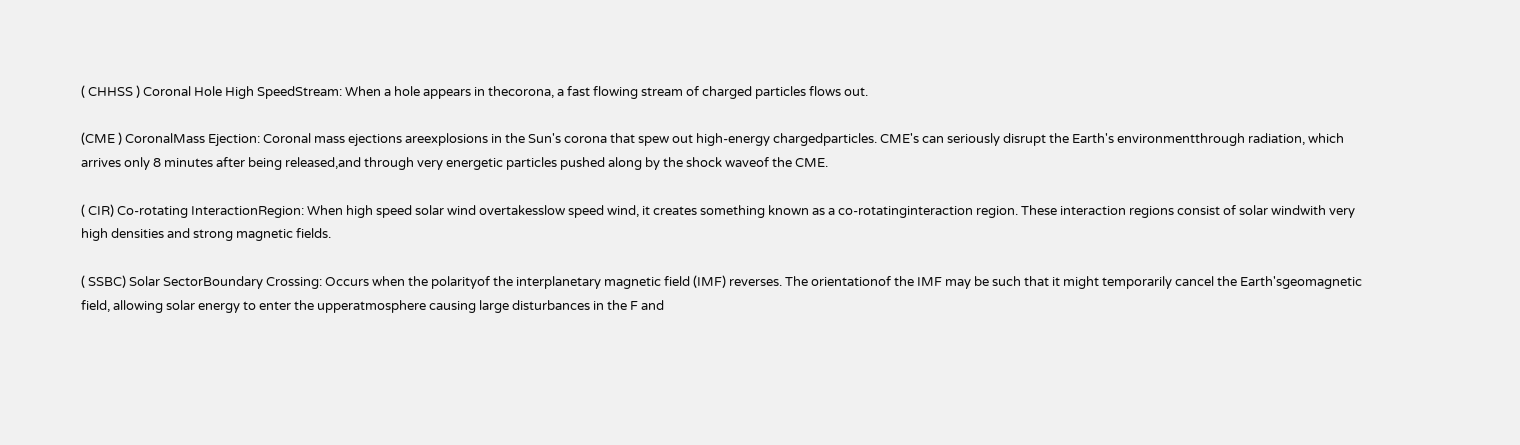( CHHSS ) Coronal Hole High SpeedStream: When a hole appears in thecorona, a fast flowing stream of charged particles flows out.

(CME ) CoronalMass Ejection: Coronal mass ejections areexplosions in the Sun's corona that spew out high-energy chargedparticles. CME's can seriously disrupt the Earth's environmentthrough radiation, which arrives only 8 minutes after being released,and through very energetic particles pushed along by the shock waveof the CME.

( CIR) Co-rotating InteractionRegion: When high speed solar wind overtakesslow speed wind, it creates something known as a co-rotatinginteraction region. These interaction regions consist of solar windwith very high densities and strong magnetic fields.

( SSBC) Solar SectorBoundary Crossing: Occurs when the polarityof the interplanetary magnetic field (IMF) reverses. The orientationof the IMF may be such that it might temporarily cancel the Earth'sgeomagnetic field, allowing solar energy to enter the upperatmosphere causing large disturbances in the F and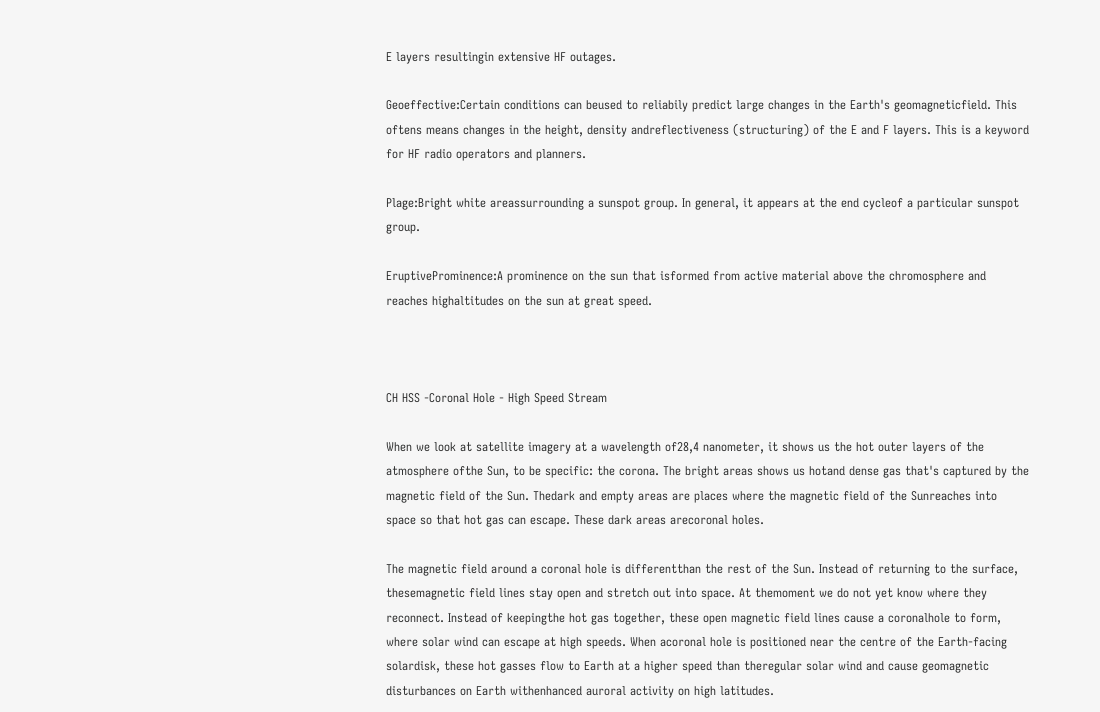E layers resultingin extensive HF outages.

Geoeffective:Certain conditions can beused to reliabily predict large changes in the Earth's geomagneticfield. This oftens means changes in the height, density andreflectiveness (structuring) of the E and F layers. This is a keyword for HF radio operators and planners.

Plage:Bright white areassurrounding a sunspot group. In general, it appears at the end cycleof a particular sunspot group.

EruptiveProminence:A prominence on the sun that isformed from active material above the chromosphere and reaches highaltitudes on the sun at great speed.



CH HSS -Coronal Hole - High Speed Stream

When we look at satellite imagery at a wavelength of28,4 nanometer, it shows us the hot outer layers of the atmosphere ofthe Sun, to be specific: the corona. The bright areas shows us hotand dense gas that's captured by the magnetic field of the Sun. Thedark and empty areas are places where the magnetic field of the Sunreaches into space so that hot gas can escape. These dark areas arecoronal holes.

The magnetic field around a coronal hole is differentthan the rest of the Sun. Instead of returning to the surface, thesemagnetic field lines stay open and stretch out into space. At themoment we do not yet know where they reconnect. Instead of keepingthe hot gas together, these open magnetic field lines cause a coronalhole to form, where solar wind can escape at high speeds. When acoronal hole is positioned near the centre of the Earth-facing solardisk, these hot gasses flow to Earth at a higher speed than theregular solar wind and cause geomagnetic disturbances on Earth withenhanced auroral activity on high latitudes.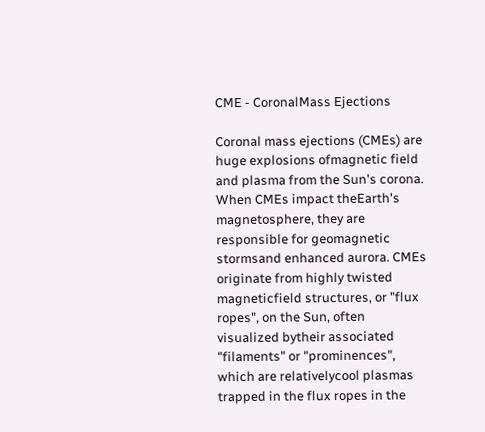CME - CoronalMass Ejections

Coronal mass ejections (CMEs) are huge explosions ofmagnetic field and plasma from the Sun's corona. When CMEs impact theEarth's magnetosphere, they are responsible for geomagnetic stormsand enhanced aurora. CMEs originate from highly twisted magneticfield structures, or "flux ropes", on the Sun, often visualized bytheir associated "filaments" or "prominences", which are relativelycool plasmas trapped in the flux ropes in the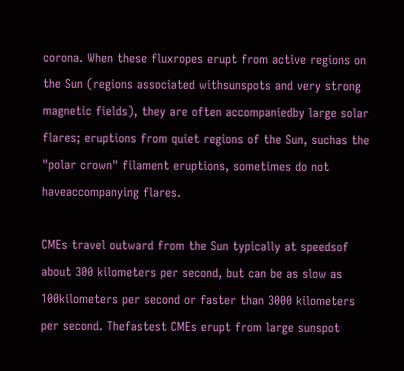corona. When these fluxropes erupt from active regions on the Sun (regions associated withsunspots and very strong magnetic fields), they are often accompaniedby large solar flares; eruptions from quiet regions of the Sun, suchas the "polar crown" filament eruptions, sometimes do not haveaccompanying flares.

CMEs travel outward from the Sun typically at speedsof about 300 kilometers per second, but can be as slow as 100kilometers per second or faster than 3000 kilometers per second. Thefastest CMEs erupt from large sunspot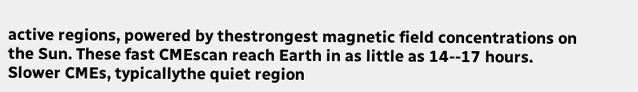active regions, powered by thestrongest magnetic field concentrations on the Sun. These fast CMEscan reach Earth in as little as 14--17 hours. Slower CMEs, typicallythe quiet region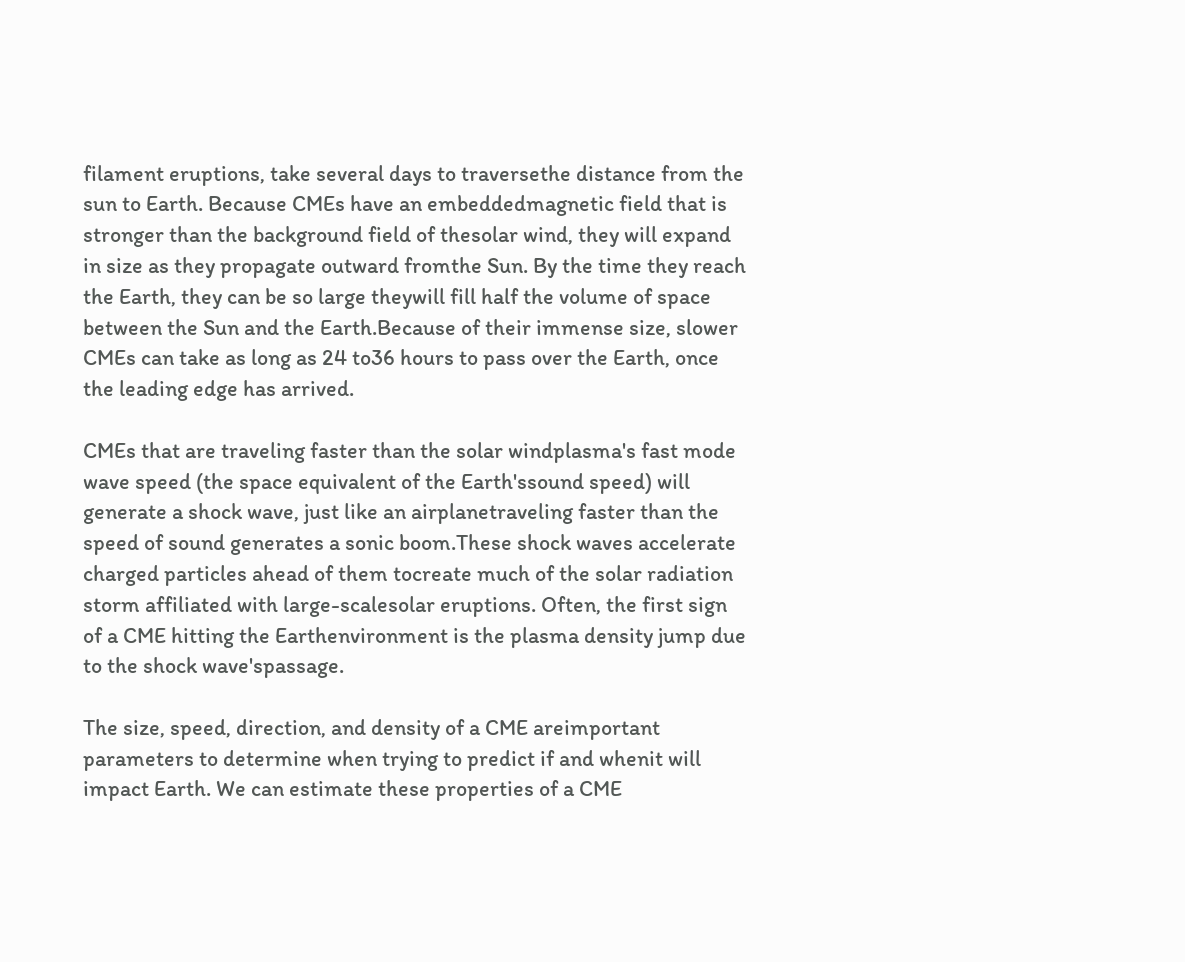filament eruptions, take several days to traversethe distance from the sun to Earth. Because CMEs have an embeddedmagnetic field that is stronger than the background field of thesolar wind, they will expand in size as they propagate outward fromthe Sun. By the time they reach the Earth, they can be so large theywill fill half the volume of space between the Sun and the Earth.Because of their immense size, slower CMEs can take as long as 24 to36 hours to pass over the Earth, once the leading edge has arrived.

CMEs that are traveling faster than the solar windplasma's fast mode wave speed (the space equivalent of the Earth'ssound speed) will generate a shock wave, just like an airplanetraveling faster than the speed of sound generates a sonic boom.These shock waves accelerate charged particles ahead of them tocreate much of the solar radiation storm affiliated with large-scalesolar eruptions. Often, the first sign of a CME hitting the Earthenvironment is the plasma density jump due to the shock wave'spassage.

The size, speed, direction, and density of a CME areimportant parameters to determine when trying to predict if and whenit will impact Earth. We can estimate these properties of a CME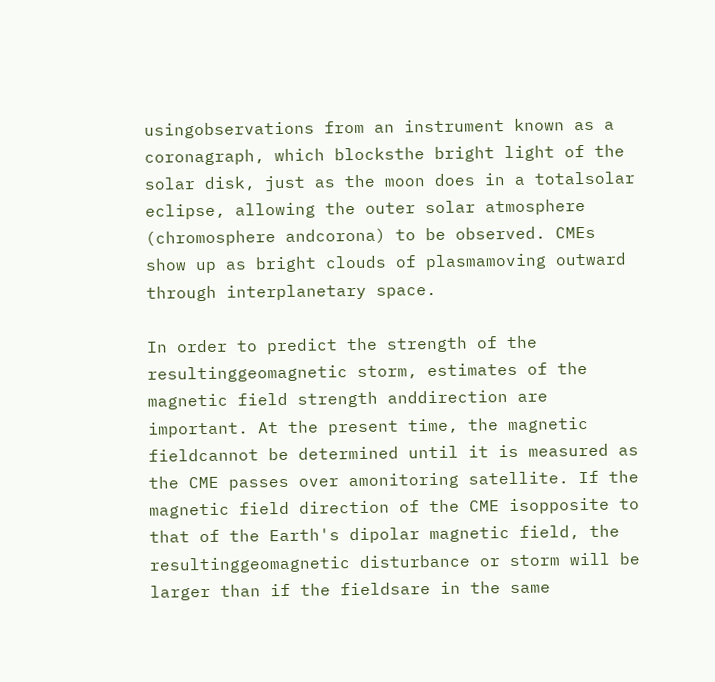usingobservations from an instrument known as a coronagraph, which blocksthe bright light of the solar disk, just as the moon does in a totalsolar eclipse, allowing the outer solar atmosphere (chromosphere andcorona) to be observed. CMEs show up as bright clouds of plasmamoving outward through interplanetary space.

In order to predict the strength of the resultinggeomagnetic storm, estimates of the magnetic field strength anddirection are important. At the present time, the magnetic fieldcannot be determined until it is measured as the CME passes over amonitoring satellite. If the magnetic field direction of the CME isopposite to that of the Earth's dipolar magnetic field, the resultinggeomagnetic disturbance or storm will be larger than if the fieldsare in the same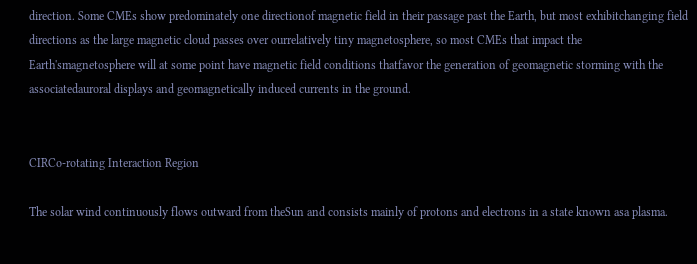direction. Some CMEs show predominately one directionof magnetic field in their passage past the Earth, but most exhibitchanging field directions as the large magnetic cloud passes over ourrelatively tiny magnetosphere, so most CMEs that impact the Earth'smagnetosphere will at some point have magnetic field conditions thatfavor the generation of geomagnetic storming with the associatedauroral displays and geomagnetically induced currents in the ground.


CIRCo-rotating Interaction Region

The solar wind continuously flows outward from theSun and consists mainly of protons and electrons in a state known asa plasma.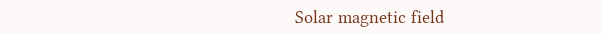Solar magnetic field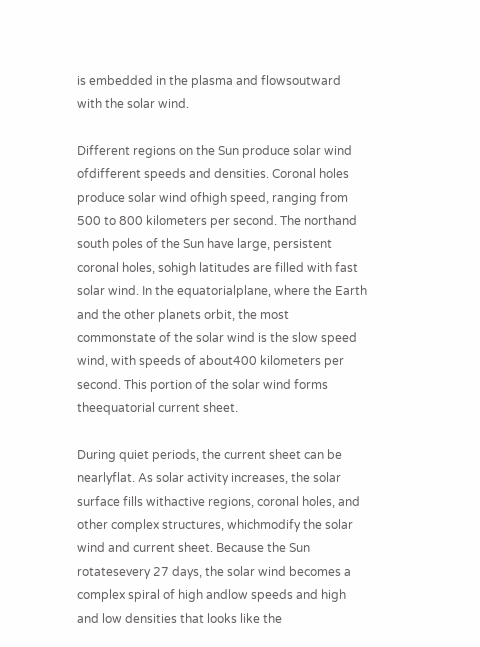is embedded in the plasma and flowsoutward with the solar wind.

Different regions on the Sun produce solar wind ofdifferent speeds and densities. Coronal holes produce solar wind ofhigh speed, ranging from 500 to 800 kilometers per second. The northand south poles of the Sun have large, persistent coronal holes, sohigh latitudes are filled with fast solar wind. In the equatorialplane, where the Earth and the other planets orbit, the most commonstate of the solar wind is the slow speed wind, with speeds of about400 kilometers per second. This portion of the solar wind forms theequatorial current sheet.

During quiet periods, the current sheet can be nearlyflat. As solar activity increases, the solar surface fills withactive regions, coronal holes, and other complex structures, whichmodify the solar wind and current sheet. Because the Sun rotatesevery 27 days, the solar wind becomes a complex spiral of high andlow speeds and high and low densities that looks like the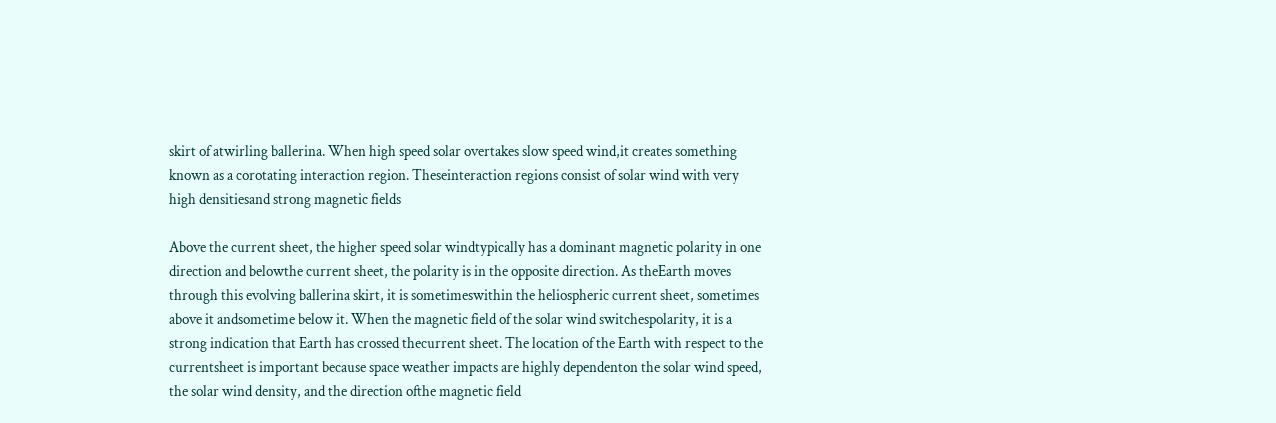skirt of atwirling ballerina. When high speed solar overtakes slow speed wind,it creates something known as a corotating interaction region. Theseinteraction regions consist of solar wind with very high densitiesand strong magnetic fields

Above the current sheet, the higher speed solar windtypically has a dominant magnetic polarity in one direction and belowthe current sheet, the polarity is in the opposite direction. As theEarth moves through this evolving ballerina skirt, it is sometimeswithin the heliospheric current sheet, sometimes above it andsometime below it. When the magnetic field of the solar wind switchespolarity, it is a strong indication that Earth has crossed thecurrent sheet. The location of the Earth with respect to the currentsheet is important because space weather impacts are highly dependenton the solar wind speed, the solar wind density, and the direction ofthe magnetic field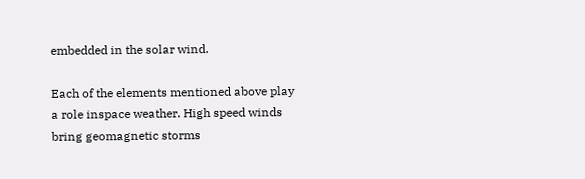embedded in the solar wind.

Each of the elements mentioned above play a role inspace weather. High speed winds bring geomagnetic storms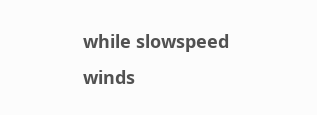while slowspeed winds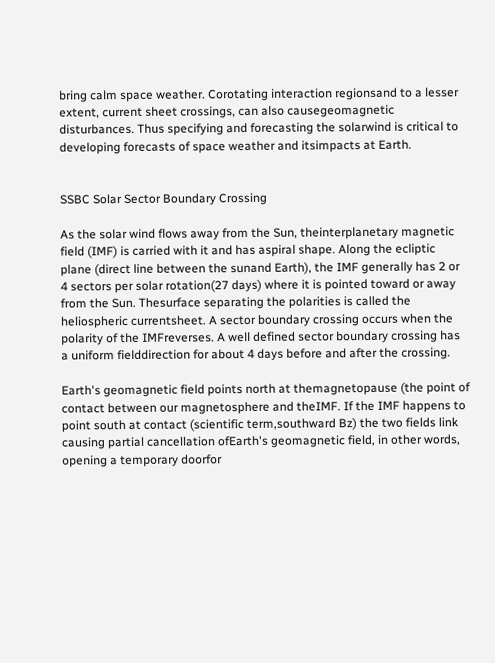bring calm space weather. Corotating interaction regionsand to a lesser extent, current sheet crossings, can also causegeomagnetic disturbances. Thus specifying and forecasting the solarwind is critical to developing forecasts of space weather and itsimpacts at Earth.


SSBC Solar Sector Boundary Crossing

As the solar wind flows away from the Sun, theinterplanetary magnetic field (IMF) is carried with it and has aspiral shape. Along the ecliptic plane (direct line between the sunand Earth), the IMF generally has 2 or 4 sectors per solar rotation(27 days) where it is pointed toward or away from the Sun. Thesurface separating the polarities is called the heliospheric currentsheet. A sector boundary crossing occurs when the polarity of the IMFreverses. A well defined sector boundary crossing has a uniform fielddirection for about 4 days before and after the crossing.

Earth's geomagnetic field points north at themagnetopause (the point of contact between our magnetosphere and theIMF. If the IMF happens to point south at contact (scientific term,southward Bz) the two fields link causing partial cancellation ofEarth's geomagnetic field, in other words, opening a temporary doorfor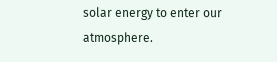solar energy to enter our atmosphere.